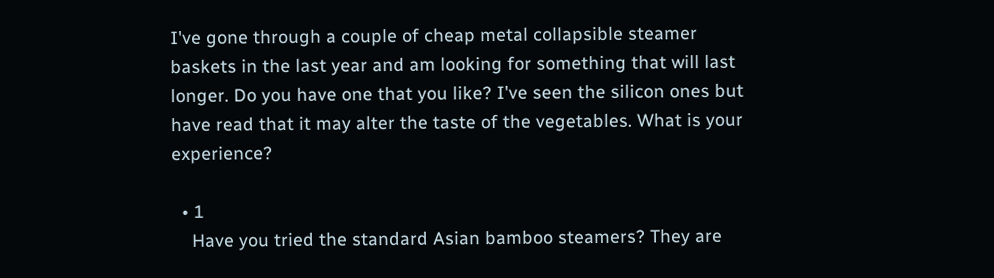I've gone through a couple of cheap metal collapsible steamer baskets in the last year and am looking for something that will last longer. Do you have one that you like? I've seen the silicon ones but have read that it may alter the taste of the vegetables. What is your experience?

  • 1
    Have you tried the standard Asian bamboo steamers? They are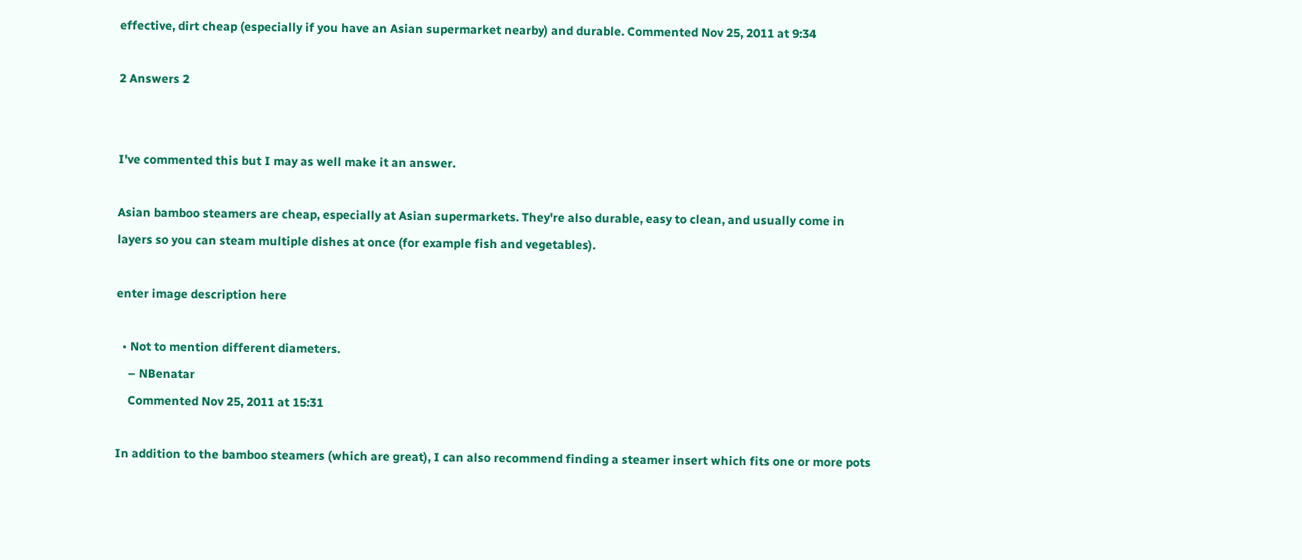effective, dirt cheap (especially if you have an Asian supermarket nearby) and durable. Commented Nov 25, 2011 at 9:34

2 Answers 2


I've commented this but I may as well make it an answer.

Asian bamboo steamers are cheap, especially at Asian supermarkets. They're also durable, easy to clean, and usually come in layers so you can steam multiple dishes at once (for example fish and vegetables).

enter image description here

  • Not to mention different diameters.
    – NBenatar
    Commented Nov 25, 2011 at 15:31

In addition to the bamboo steamers (which are great), I can also recommend finding a steamer insert which fits one or more pots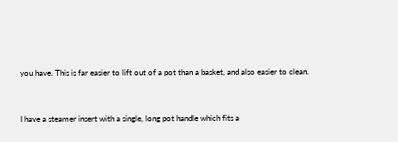you have. This is far easier to lift out of a pot than a basket, and also easier to clean.


I have a steamer insert with a single, long pot handle which fits a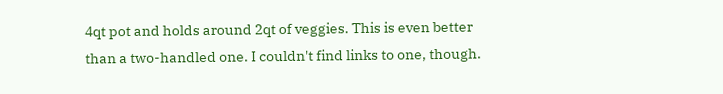4qt pot and holds around 2qt of veggies. This is even better than a two-handled one. I couldn't find links to one, though.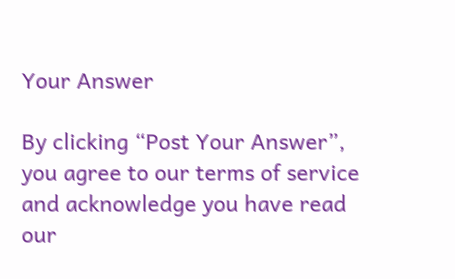Your Answer

By clicking “Post Your Answer”, you agree to our terms of service and acknowledge you have read our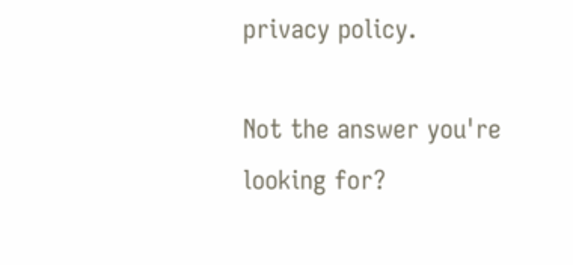privacy policy.

Not the answer you're looking for?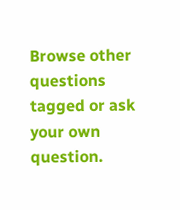Browse other questions tagged or ask your own question.